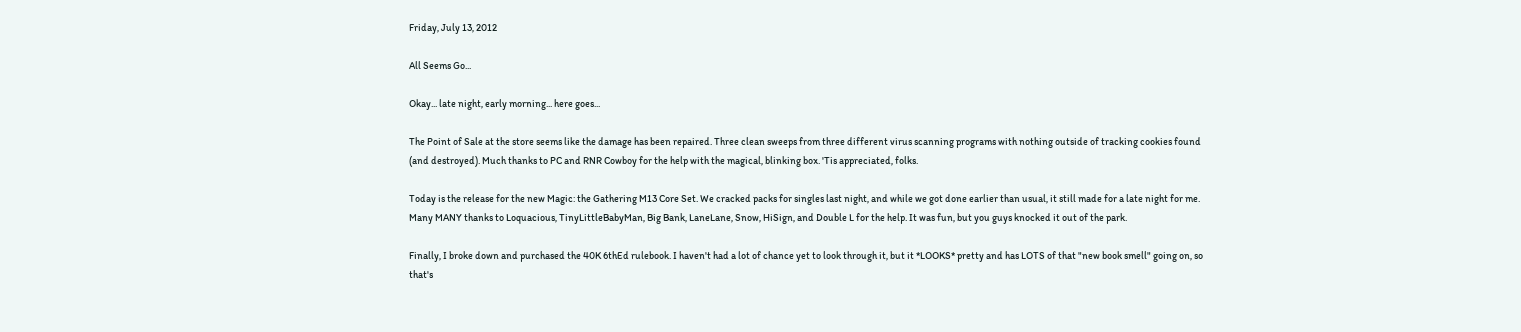Friday, July 13, 2012

All Seems Go...

Okay... late night, early morning... here goes...

The Point of Sale at the store seems like the damage has been repaired. Three clean sweeps from three different virus scanning programs with nothing outside of tracking cookies found (and destroyed). Much thanks to PC and RNR Cowboy for the help with the magical, blinking box. 'Tis appreciated, folks.

Today is the release for the new Magic: the Gathering M13 Core Set. We cracked packs for singles last night, and while we got done earlier than usual, it still made for a late night for me. Many MANY thanks to Loquacious, TinyLittleBabyMan, Big Bank, LaneLane, Snow, HiSign, and Double L for the help. It was fun, but you guys knocked it out of the park.

Finally, I broke down and purchased the 40K 6thEd rulebook. I haven't had a lot of chance yet to look through it, but it *LOOKS* pretty and has LOTS of that "new book smell" going on, so that's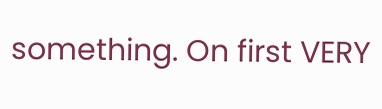something. On first VERY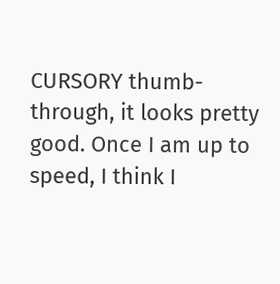CURSORY thumb-through, it looks pretty good. Once I am up to speed, I think I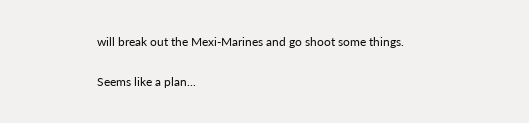will break out the Mexi-Marines and go shoot some things.

Seems like a plan...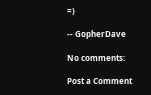=)

-- GopherDave

No comments:

Post a Comment